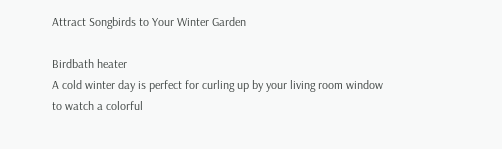Attract Songbirds to Your Winter Garden

Birdbath heater
A cold winter day is perfect for curling up by your living room window to watch a colorful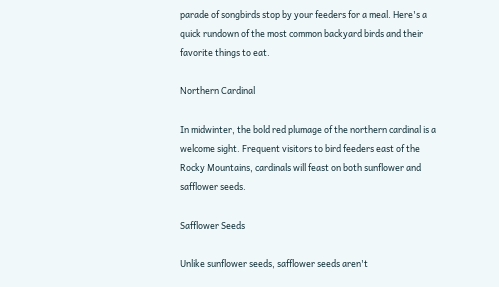parade of songbirds stop by your feeders for a meal. Here's a quick rundown of the most common backyard birds and their favorite things to eat.

Northern Cardinal

In midwinter, the bold red plumage of the northern cardinal is a welcome sight. Frequent visitors to bird feeders east of the Rocky Mountains, cardinals will feast on both sunflower and safflower seeds.

Safflower Seeds

Unlike sunflower seeds, safflower seeds aren't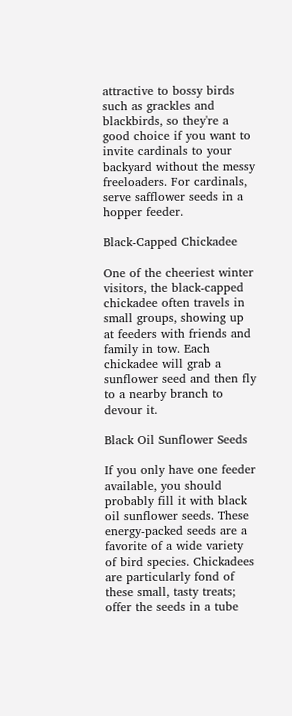attractive to bossy birds such as grackles and blackbirds, so they're a good choice if you want to invite cardinals to your backyard without the messy freeloaders. For cardinals, serve safflower seeds in a hopper feeder.

Black-Capped Chickadee

One of the cheeriest winter visitors, the black-capped chickadee often travels in small groups, showing up at feeders with friends and family in tow. Each chickadee will grab a sunflower seed and then fly to a nearby branch to devour it.

Black Oil Sunflower Seeds

If you only have one feeder available, you should probably fill it with black oil sunflower seeds. These energy-packed seeds are a favorite of a wide variety of bird species. Chickadees are particularly fond of these small, tasty treats; offer the seeds in a tube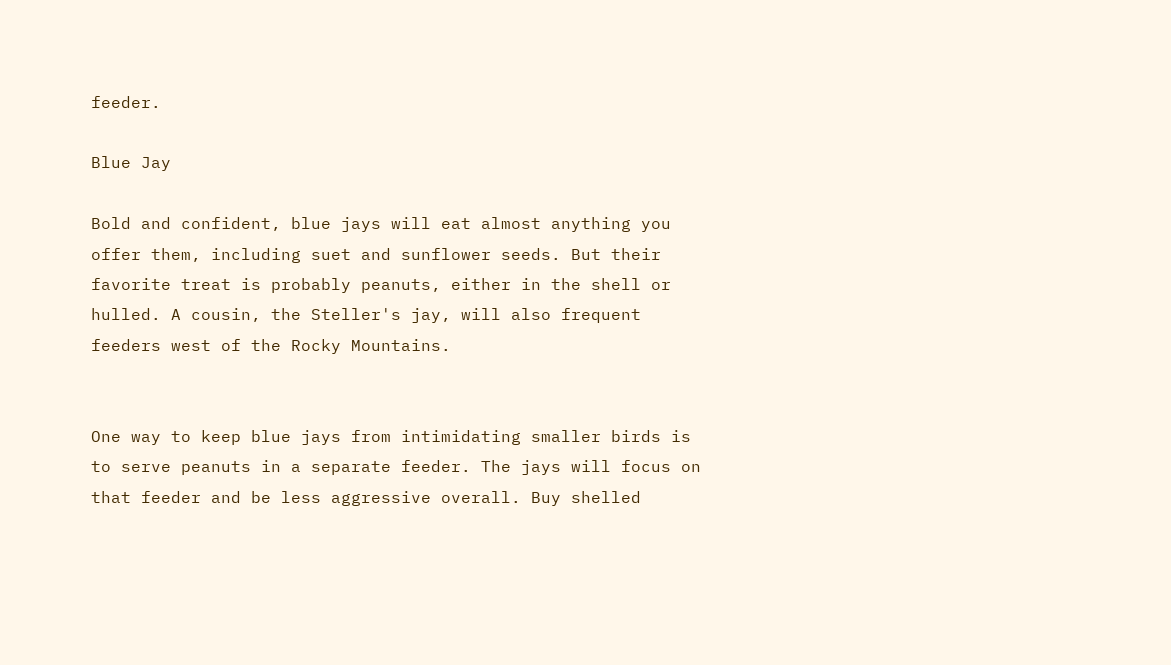feeder.

Blue Jay

Bold and confident, blue jays will eat almost anything you offer them, including suet and sunflower seeds. But their favorite treat is probably peanuts, either in the shell or hulled. A cousin, the Steller's jay, will also frequent feeders west of the Rocky Mountains.


One way to keep blue jays from intimidating smaller birds is to serve peanuts in a separate feeder. The jays will focus on that feeder and be less aggressive overall. Buy shelled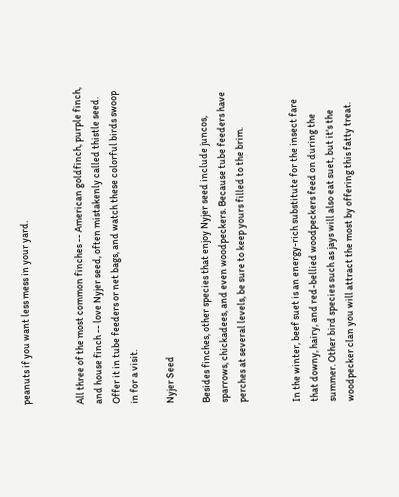peanuts if you want less mess in your yard.


All three of the most common finches -- American goldfinch, purple finch, and house finch -- love Nyjer seed, often mistakenly called thistle seed. Offer it in tube feeders or net bags, and watch these colorful birds swoop in for a visit.

Nyjer Seed

Besides finches, other species that enjoy Nyjer seed include juncos, sparrows, chickadees, and even woodpeckers. Because tube feeders have perches at several levels, be sure to keep yours filled to the brim.


In the winter, beef suet is an energy-rich substitute for the insect fare that downy, hairy, and red-bellied woodpeckers feed on during the summer. Other bird species such as jays will also eat suet, but it's the woodpecker clan you will attract the most by offering this fatty treat.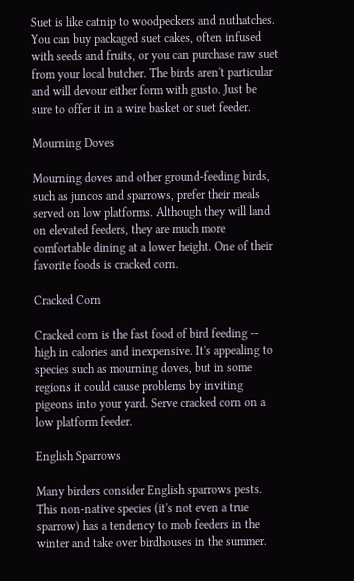Suet is like catnip to woodpeckers and nuthatches. You can buy packaged suet cakes, often infused with seeds and fruits, or you can purchase raw suet from your local butcher. The birds aren't particular and will devour either form with gusto. Just be sure to offer it in a wire basket or suet feeder.

Mourning Doves

Mourning doves and other ground-feeding birds, such as juncos and sparrows, prefer their meals served on low platforms. Although they will land on elevated feeders, they are much more comfortable dining at a lower height. One of their favorite foods is cracked corn.

Cracked Corn

Cracked corn is the fast food of bird feeding -- high in calories and inexpensive. It's appealing to species such as mourning doves, but in some regions it could cause problems by inviting pigeons into your yard. Serve cracked corn on a low platform feeder.

English Sparrows

Many birders consider English sparrows pests. This non-native species (it's not even a true sparrow) has a tendency to mob feeders in the winter and take over birdhouses in the summer.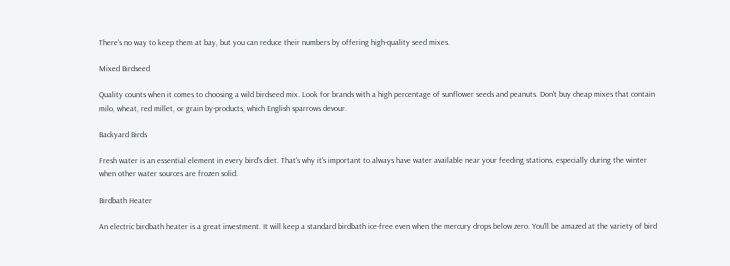There's no way to keep them at bay, but you can reduce their numbers by offering high-quality seed mixes.

Mixed Birdseed

Quality counts when it comes to choosing a wild birdseed mix. Look for brands with a high percentage of sunflower seeds and peanuts. Don't buy cheap mixes that contain milo, wheat, red millet, or grain by-products, which English sparrows devour.

Backyard Birds

Fresh water is an essential element in every bird's diet. That's why it's important to always have water available near your feeding stations, especially during the winter when other water sources are frozen solid.

Birdbath Heater

An electric birdbath heater is a great investment. It will keep a standard birdbath ice-free even when the mercury drops below zero. You'll be amazed at the variety of bird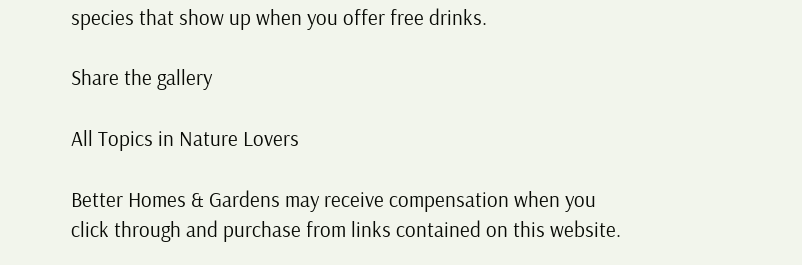species that show up when you offer free drinks.

Share the gallery

All Topics in Nature Lovers

Better Homes & Gardens may receive compensation when you click through and purchase from links contained on this website.